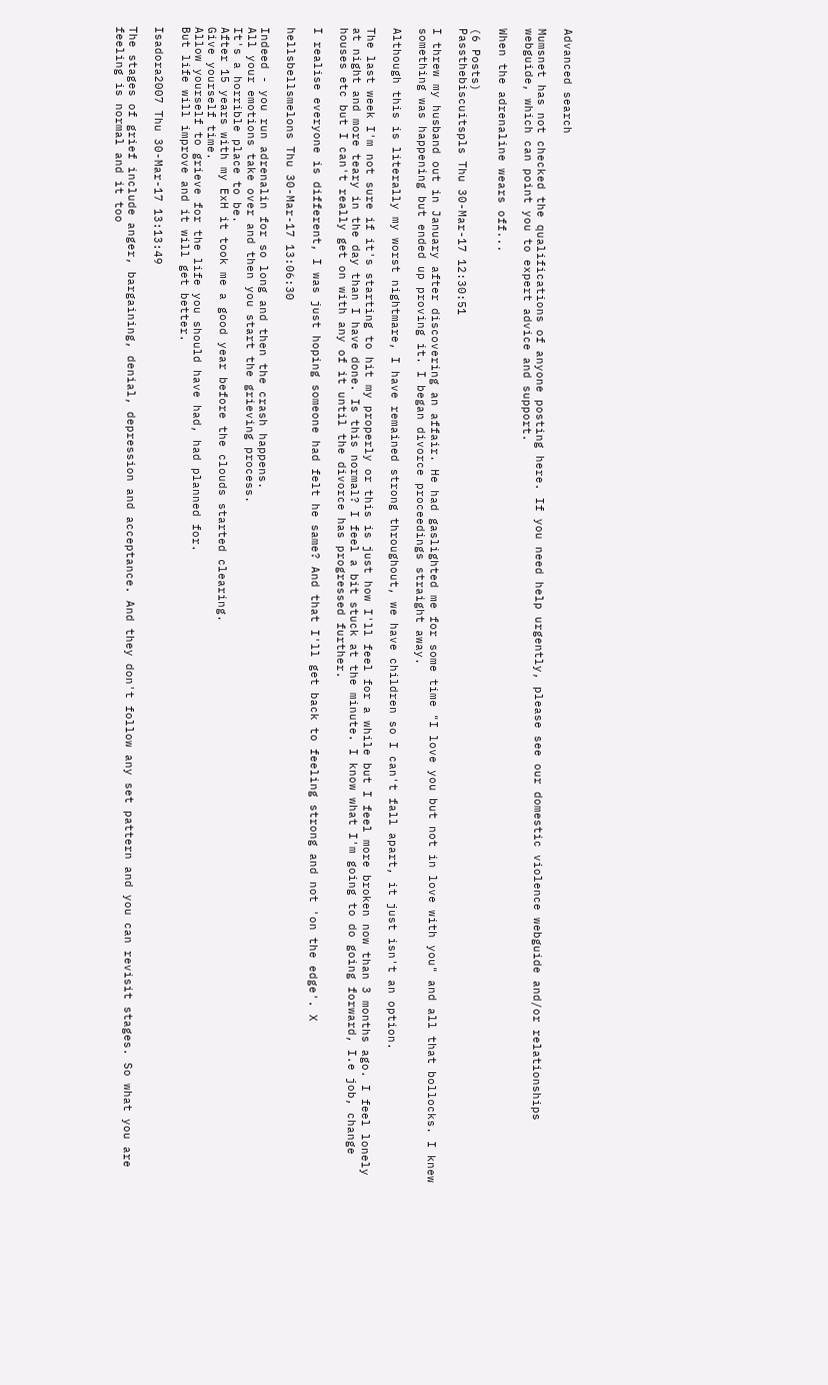Advanced search

Mumsnet has not checked the qualifications of anyone posting here. If you need help urgently, please see our domestic violence webguide and/or relationships webguide, which can point you to expert advice and support.

When the adrenaline wears off...

(6 Posts)
Passthebiscuitspls Thu 30-Mar-17 12:30:51

I threw my husband out in January after discovering an affair. He had gaslighted me for some time "I love you but not in love with you" and all that bollocks. I knew something was happening but ended up proving it. I began divorce proceedings straight away.

Although this is literally my worst nightmare, I have remained strong throughout, we have children so I can't fall apart, it just isn't an option.

The last week I'm not sure if it's starting to hit my properly or this is just how I'll feel for a while but I feel more broken now than 3 months ago. I feel lonely at night and more teary in the day than I have done. Is this normal? I feel a bit stuck at the minute. I know what I'm going to do going forward, I.e job, change houses etc but I can't really get on with any of it until the divorce has progressed further.

I realise everyone is different, I was just hoping someone had felt he same? And that I'll get back to feeling strong and not 'on the edge'. X

hellsbellsmelons Thu 30-Mar-17 13:06:30

Indeed - you run adrenalin for so long and then the crash happens.
All your emotions take over and then you start the grieving process.
It's a horrible place to be.
After 15 years with my ExH it took me a good year before the clouds started clearing.
Give yourself time.
Allow yourself to grieve for the life you should have had, had planned for.
But life will improve and it will get better.

Isadora2007 Thu 30-Mar-17 13:13:49

The stages of grief include anger, bargaining, denial, depression and acceptance. And they don't follow any set pattern and you can revisit stages. So what you are feeling is normal and it too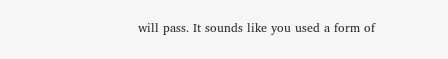will pass. It sounds like you used a form of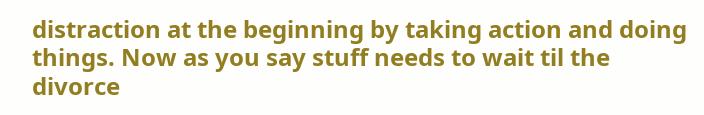distraction at the beginning by taking action and doing things. Now as you say stuff needs to wait til the divorce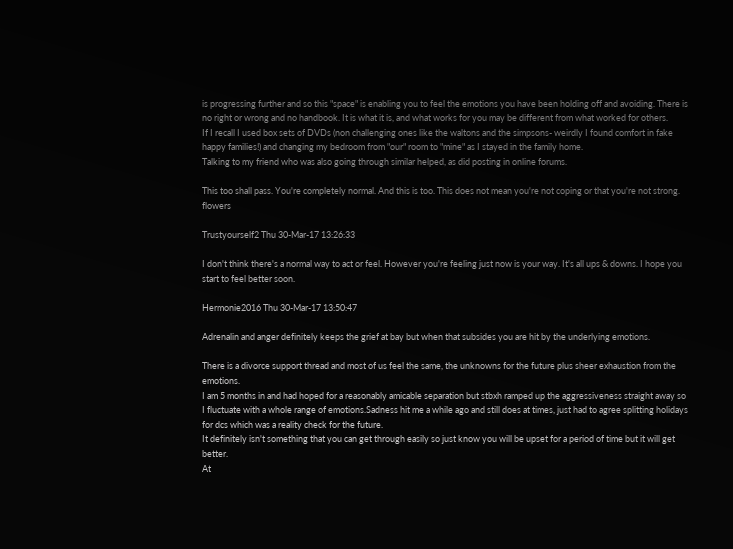is progressing further and so this "space" is enabling you to feel the emotions you have been holding off and avoiding. There is no right or wrong and no handbook. It is what it is, and what works for you may be different from what worked for others.
If I recall I used box sets of DVDs (non challenging ones like the waltons and the simpsons- weirdly I found comfort in fake happy families!) and changing my bedroom from "our" room to "mine" as I stayed in the family home.
Talking to my friend who was also going through similar helped, as did posting in online forums.

This too shall pass. You're completely normal. And this is too. This does not mean you're not coping or that you're not strong. flowers

Trustyourself2 Thu 30-Mar-17 13:26:33

I don't think there's a normal way to act or feel. However you're feeling just now is your way. It's all ups & downs. I hope you start to feel better soon.

Hermonie2016 Thu 30-Mar-17 13:50:47

Adrenalin and anger definitely keeps the grief at bay but when that subsides you are hit by the underlying emotions.

There is a divorce support thread and most of us feel the same, the unknowns for the future plus sheer exhaustion from the emotions.
I am 5 months in and had hoped for a reasonably amicable separation but stbxh ramped up the aggressiveness straight away so I fluctuate with a whole range of emotions.Sadness hit me a while ago and still does at times, just had to agree splitting holidays for dcs which was a reality check for the future.
It definitely isn't something that you can get through easily so just know you will be upset for a period of time but it will get better.
At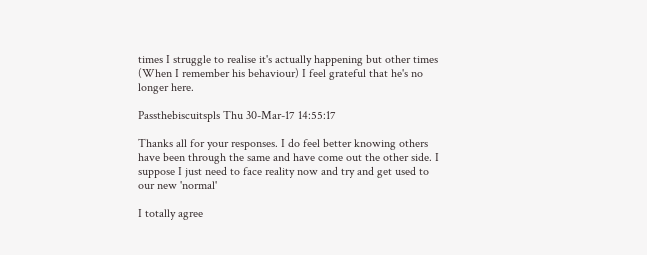times I struggle to realise it's actually happening but other times (When I remember his behaviour) I feel grateful that he's no longer here.

Passthebiscuitspls Thu 30-Mar-17 14:55:17

Thanks all for your responses. I do feel better knowing others have been through the same and have come out the other side. I suppose I just need to face reality now and try and get used to our new 'normal'

I totally agree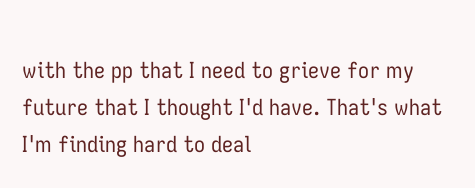with the pp that I need to grieve for my future that I thought I'd have. That's what I'm finding hard to deal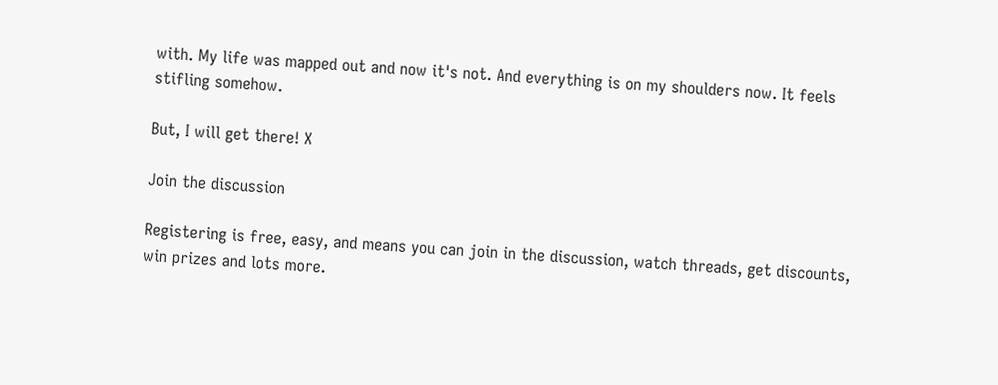with. My life was mapped out and now it's not. And everything is on my shoulders now. It feels stifling somehow.

But, I will get there! X

Join the discussion

Registering is free, easy, and means you can join in the discussion, watch threads, get discounts, win prizes and lots more.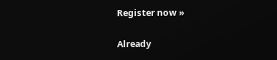Register now »

Already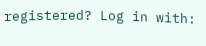registered? Log in with: